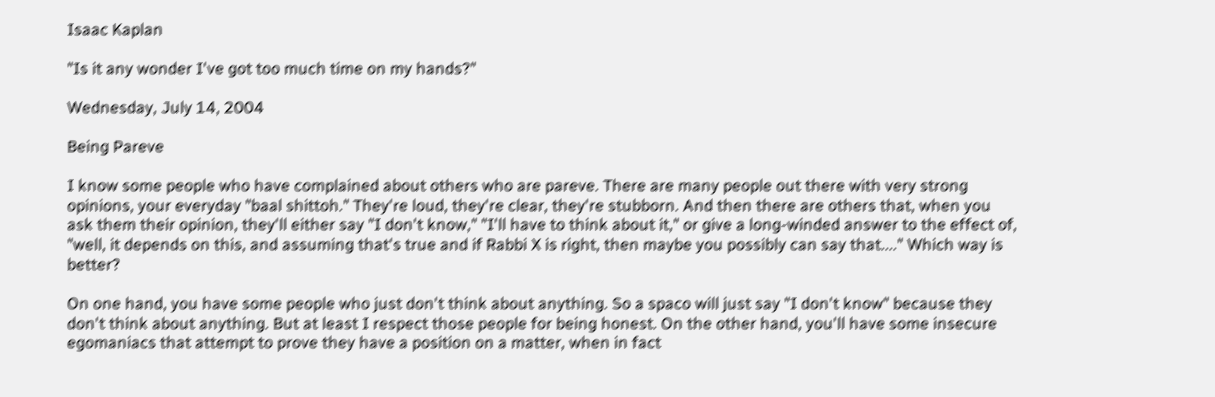Isaac Kaplan

"Is it any wonder I've got too much time on my hands?"

Wednesday, July 14, 2004

Being Pareve

I know some people who have complained about others who are pareve. There are many people out there with very strong opinions, your everyday "baal shittoh." They're loud, they're clear, they're stubborn. And then there are others that, when you ask them their opinion, they'll either say "I don't know," "I'll have to think about it," or give a long-winded answer to the effect of, "well, it depends on this, and assuming that's true and if Rabbi X is right, then maybe you possibly can say that...." Which way is better?

On one hand, you have some people who just don't think about anything. So a spaco will just say "I don't know" because they don't think about anything. But at least I respect those people for being honest. On the other hand, you'll have some insecure egomaniacs that attempt to prove they have a position on a matter, when in fact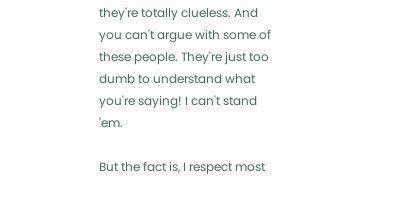they're totally clueless. And you can't argue with some of these people. They're just too dumb to understand what you're saying! I can't stand 'em.

But the fact is, I respect most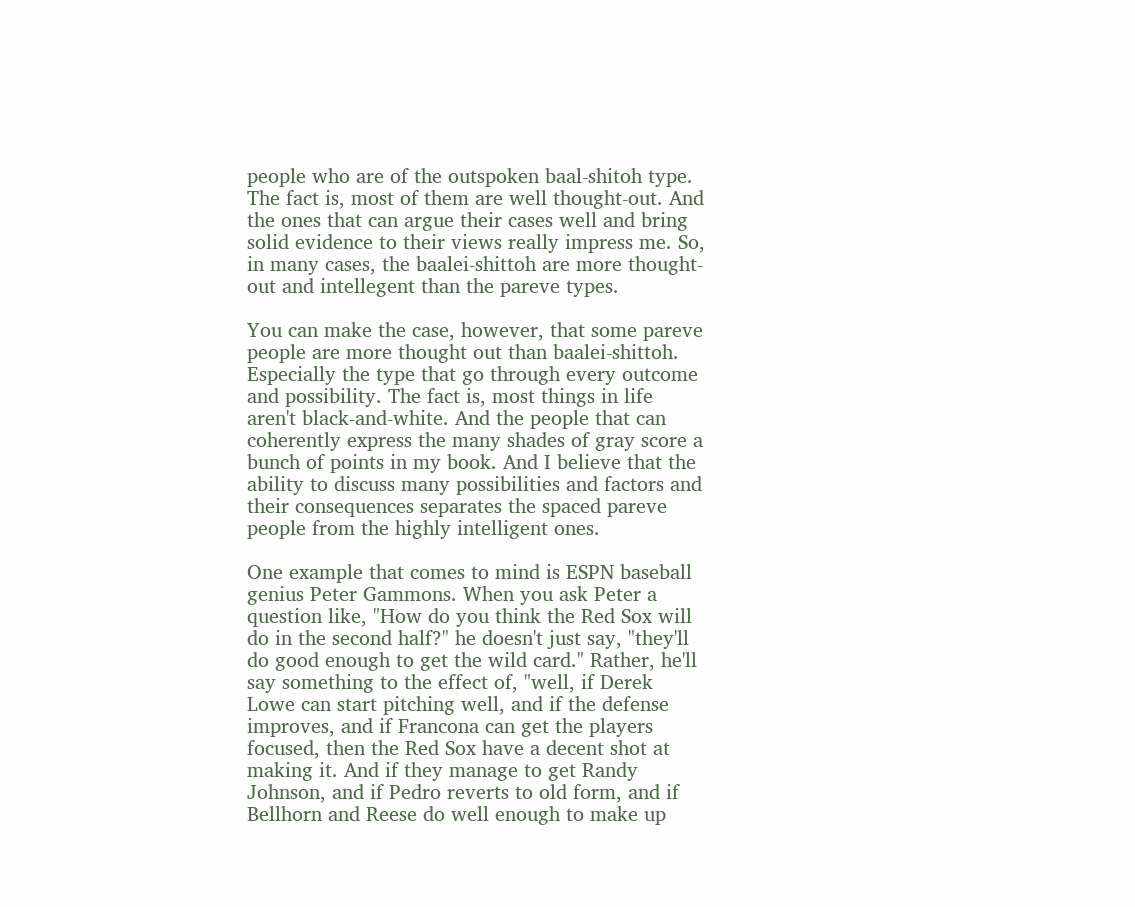people who are of the outspoken baal-shitoh type. The fact is, most of them are well thought-out. And the ones that can argue their cases well and bring solid evidence to their views really impress me. So, in many cases, the baalei-shittoh are more thought-out and intellegent than the pareve types.

You can make the case, however, that some pareve people are more thought out than baalei-shittoh. Especially the type that go through every outcome and possibility. The fact is, most things in life aren't black-and-white. And the people that can coherently express the many shades of gray score a bunch of points in my book. And I believe that the ability to discuss many possibilities and factors and their consequences separates the spaced pareve people from the highly intelligent ones.

One example that comes to mind is ESPN baseball genius Peter Gammons. When you ask Peter a question like, "How do you think the Red Sox will do in the second half?" he doesn't just say, "they'll do good enough to get the wild card." Rather, he'll say something to the effect of, "well, if Derek Lowe can start pitching well, and if the defense improves, and if Francona can get the players focused, then the Red Sox have a decent shot at making it. And if they manage to get Randy Johnson, and if Pedro reverts to old form, and if Bellhorn and Reese do well enough to make up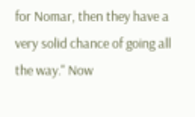for Nomar, then they have a very solid chance of going all the way." Now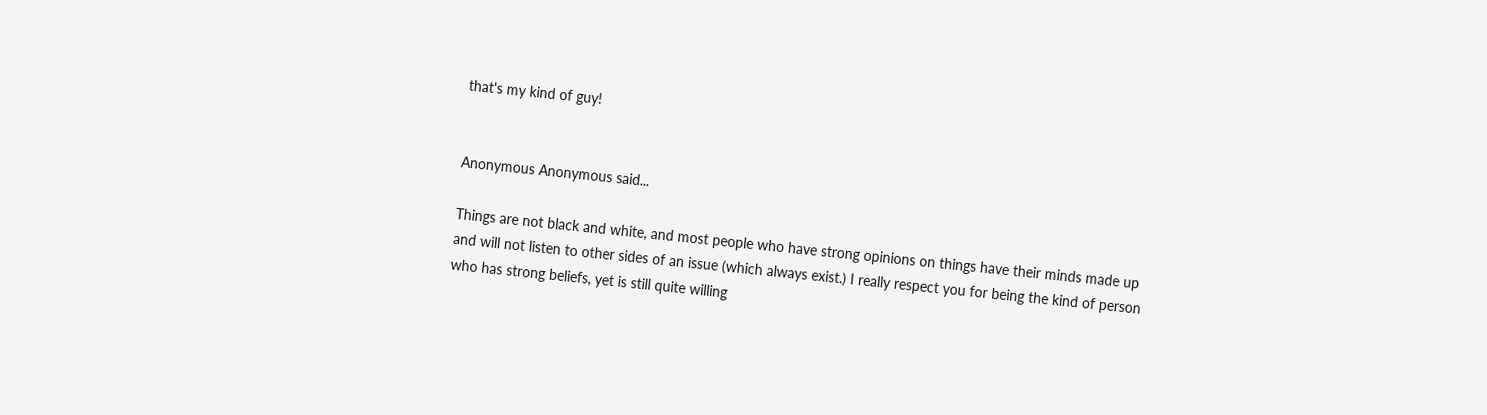that's my kind of guy!


Anonymous Anonymous said...

Things are not black and white, and most people who have strong opinions on things have their minds made up and will not listen to other sides of an issue (which always exist.) I really respect you for being the kind of person who has strong beliefs, yet is still quite willing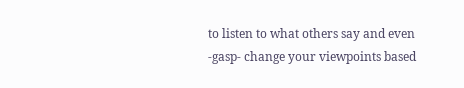to listen to what others say and even -gasp- change your viewpoints based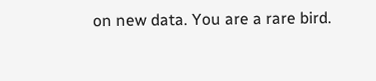on new data. You are a rare bird.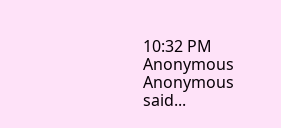10:32 PM
Anonymous Anonymous said...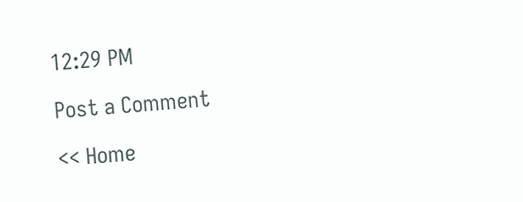12:29 PM

Post a Comment

<< Home